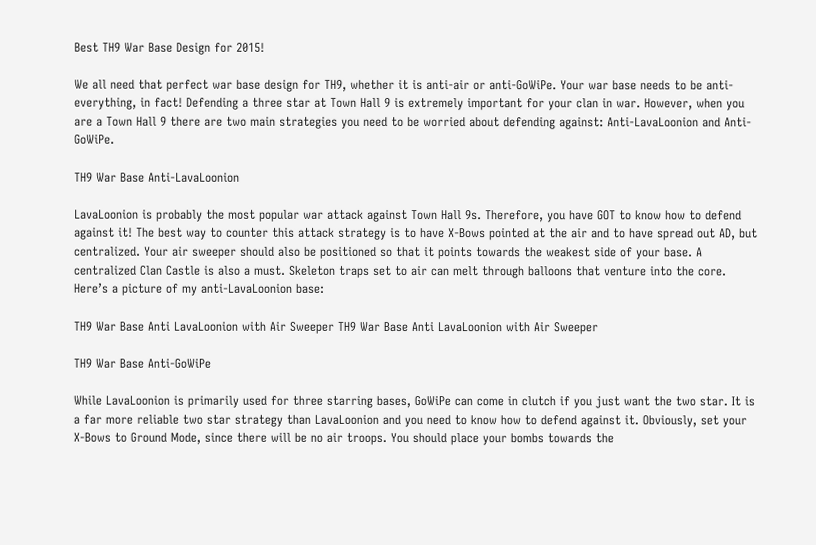Best TH9 War Base Design for 2015!

We all need that perfect war base design for TH9, whether it is anti-air or anti-GoWiPe. Your war base needs to be anti-everything, in fact! Defending a three star at Town Hall 9 is extremely important for your clan in war. However, when you are a Town Hall 9 there are two main strategies you need to be worried about defending against: Anti-LavaLoonion and Anti-GoWiPe.

TH9 War Base Anti-LavaLoonion

LavaLoonion is probably the most popular war attack against Town Hall 9s. Therefore, you have GOT to know how to defend against it! The best way to counter this attack strategy is to have X-Bows pointed at the air and to have spread out AD, but centralized. Your air sweeper should also be positioned so that it points towards the weakest side of your base. A centralized Clan Castle is also a must. Skeleton traps set to air can melt through balloons that venture into the core. Here’s a picture of my anti-LavaLoonion base:

TH9 War Base Anti LavaLoonion with Air Sweeper TH9 War Base Anti LavaLoonion with Air Sweeper

TH9 War Base Anti-GoWiPe

While LavaLoonion is primarily used for three starring bases, GoWiPe can come in clutch if you just want the two star. It is a far more reliable two star strategy than LavaLoonion and you need to know how to defend against it. Obviously, set your X-Bows to Ground Mode, since there will be no air troops. You should place your bombs towards the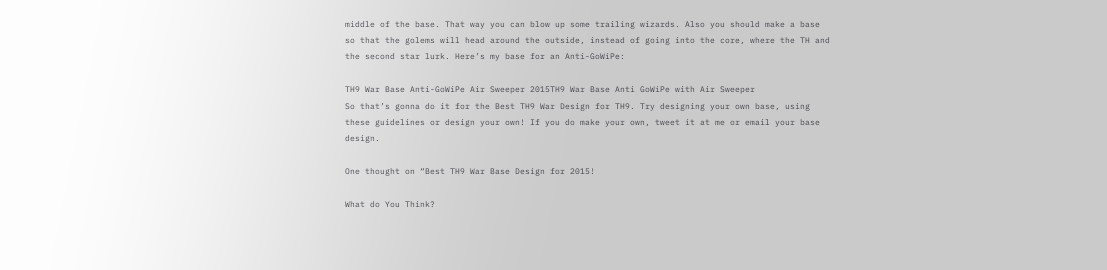middle of the base. That way you can blow up some trailing wizards. Also you should make a base so that the golems will head around the outside, instead of going into the core, where the TH and the second star lurk. Here’s my base for an Anti-GoWiPe:

TH9 War Base Anti-GoWiPe Air Sweeper 2015TH9 War Base Anti GoWiPe with Air Sweeper
So that’s gonna do it for the Best TH9 War Design for TH9. Try designing your own base, using these guidelines or design your own! If you do make your own, tweet it at me or email your base design.

One thought on “Best TH9 War Base Design for 2015!

What do You Think?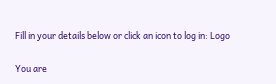Fill in your details below or click an icon to log in: Logo

You are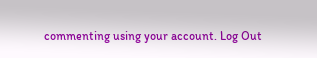commenting using your account. Log Out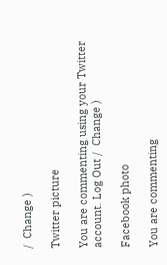/  Change )

Twitter picture

You are commenting using your Twitter account. Log Out /  Change )

Facebook photo

You are commenting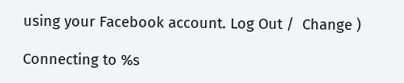using your Facebook account. Log Out /  Change )

Connecting to %s